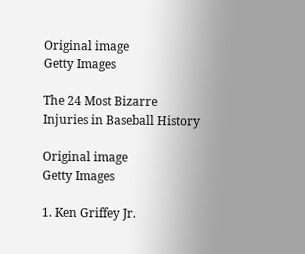Original image
Getty Images

The 24 Most Bizarre Injuries in Baseball History

Original image
Getty Images

1. Ken Griffey Jr.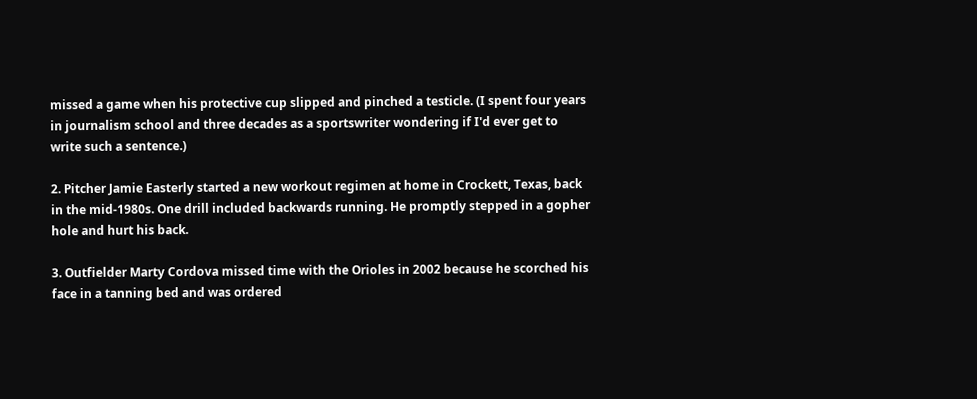missed a game when his protective cup slipped and pinched a testicle. (I spent four years in journalism school and three decades as a sportswriter wondering if I'd ever get to write such a sentence.)

2. Pitcher Jamie Easterly started a new workout regimen at home in Crockett, Texas, back in the mid-1980s. One drill included backwards running. He promptly stepped in a gopher hole and hurt his back.

3. Outfielder Marty Cordova missed time with the Orioles in 2002 because he scorched his face in a tanning bed and was ordered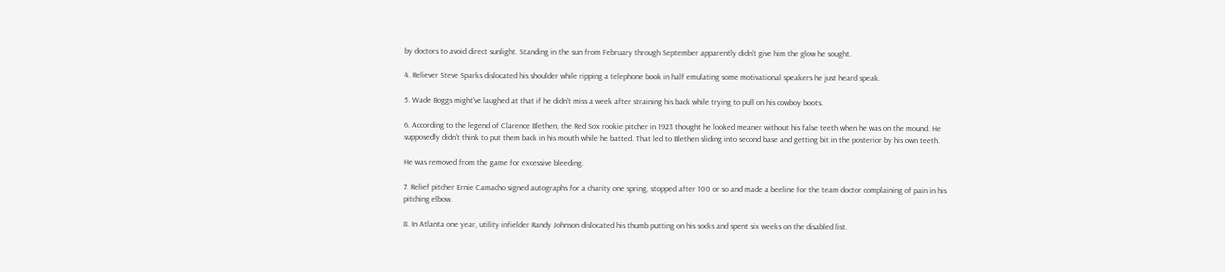by doctors to avoid direct sunlight. Standing in the sun from February through September apparently didn't give him the glow he sought.

4. Reliever Steve Sparks dislocated his shoulder while ripping a telephone book in half emulating some motivational speakers he just heard speak.

5. Wade Boggs might've laughed at that if he didn't miss a week after straining his back while trying to pull on his cowboy boots.

6. According to the legend of Clarence Blethen, the Red Sox rookie pitcher in 1923 thought he looked meaner without his false teeth when he was on the mound. He supposedly didn't think to put them back in his mouth while he batted. That led to Blethen sliding into second base and getting bit in the posterior by his own teeth.

He was removed from the game for excessive bleeding.

7. Relief pitcher Ernie Camacho signed autographs for a charity one spring, stopped after 100 or so and made a beeline for the team doctor complaining of pain in his pitching elbow.

8. In Atlanta one year, utility infielder Randy Johnson dislocated his thumb putting on his socks and spent six weeks on the disabled list.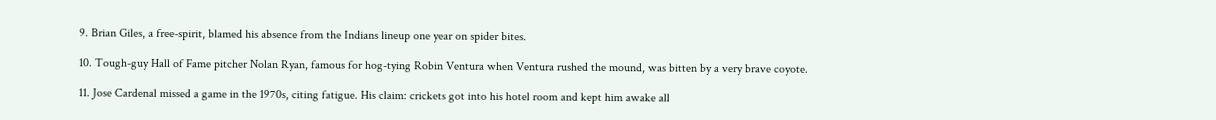9. Brian Giles, a free-spirit, blamed his absence from the Indians lineup one year on spider bites.

10. Tough-guy Hall of Fame pitcher Nolan Ryan, famous for hog-tying Robin Ventura when Ventura rushed the mound, was bitten by a very brave coyote.

11. Jose Cardenal missed a game in the 1970s, citing fatigue. His claim: crickets got into his hotel room and kept him awake all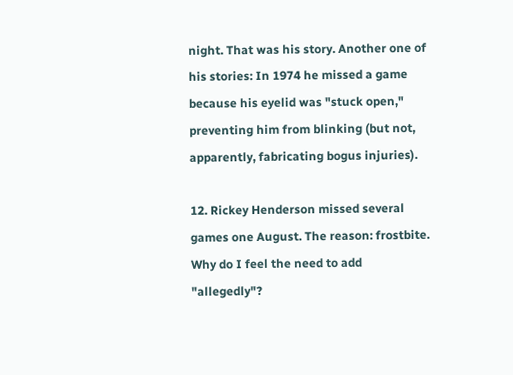night. That was his story. Another one of his stories: In 1974 he missed a game because his eyelid was "stuck open," preventing him from blinking (but not, apparently, fabricating bogus injuries).

12. Rickey Henderson missed several games one August. The reason: frostbite. Why do I feel the need to add "allegedly"?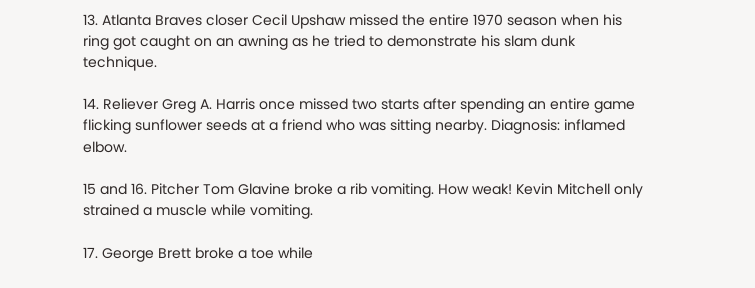13. Atlanta Braves closer Cecil Upshaw missed the entire 1970 season when his ring got caught on an awning as he tried to demonstrate his slam dunk technique.

14. Reliever Greg A. Harris once missed two starts after spending an entire game flicking sunflower seeds at a friend who was sitting nearby. Diagnosis: inflamed elbow.

15 and 16. Pitcher Tom Glavine broke a rib vomiting. How weak! Kevin Mitchell only strained a muscle while vomiting.

17. George Brett broke a toe while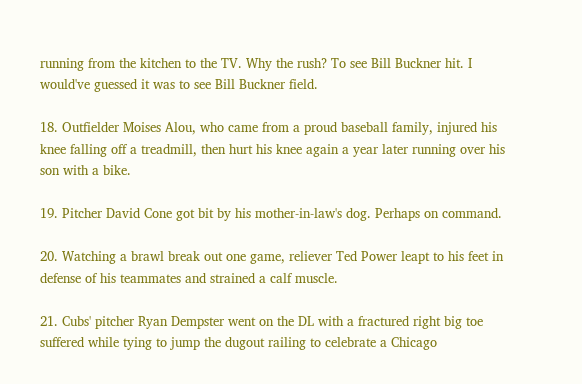running from the kitchen to the TV. Why the rush? To see Bill Buckner hit. I would've guessed it was to see Bill Buckner field.

18. Outfielder Moises Alou, who came from a proud baseball family, injured his knee falling off a treadmill, then hurt his knee again a year later running over his son with a bike.

19. Pitcher David Cone got bit by his mother-in-law's dog. Perhaps on command.

20. Watching a brawl break out one game, reliever Ted Power leapt to his feet in defense of his teammates and strained a calf muscle.

21. Cubs' pitcher Ryan Dempster went on the DL with a fractured right big toe suffered while tying to jump the dugout railing to celebrate a Chicago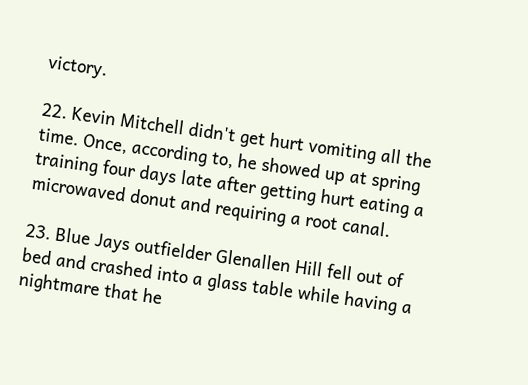victory.

22. Kevin Mitchell didn't get hurt vomiting all the time. Once, according to, he showed up at spring training four days late after getting hurt eating a microwaved donut and requiring a root canal.

23. Blue Jays outfielder Glenallen Hill fell out of bed and crashed into a glass table while having a nightmare that he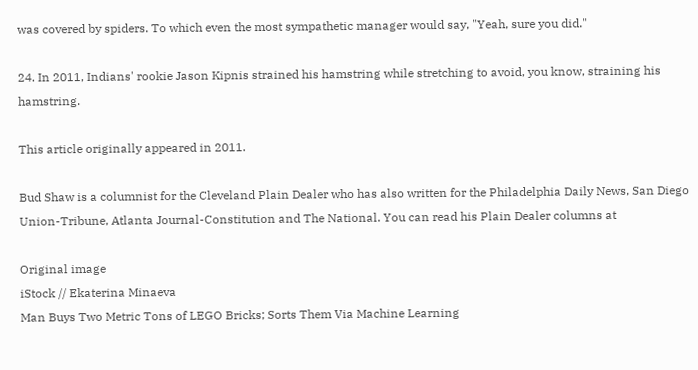was covered by spiders. To which even the most sympathetic manager would say, "Yeah, sure you did."

24. In 2011, Indians' rookie Jason Kipnis strained his hamstring while stretching to avoid, you know, straining his hamstring.

This article originally appeared in 2011.

Bud Shaw is a columnist for the Cleveland Plain Dealer who has also written for the Philadelphia Daily News, San Diego Union-Tribune, Atlanta Journal-Constitution and The National. You can read his Plain Dealer columns at

Original image
iStock // Ekaterina Minaeva
Man Buys Two Metric Tons of LEGO Bricks; Sorts Them Via Machine Learning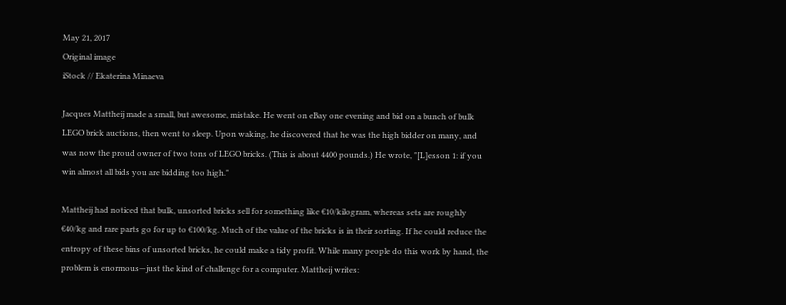May 21, 2017
Original image
iStock // Ekaterina Minaeva

Jacques Mattheij made a small, but awesome, mistake. He went on eBay one evening and bid on a bunch of bulk LEGO brick auctions, then went to sleep. Upon waking, he discovered that he was the high bidder on many, and was now the proud owner of two tons of LEGO bricks. (This is about 4400 pounds.) He wrote, "[L]esson 1: if you win almost all bids you are bidding too high."

Mattheij had noticed that bulk, unsorted bricks sell for something like €10/kilogram, whereas sets are roughly €40/kg and rare parts go for up to €100/kg. Much of the value of the bricks is in their sorting. If he could reduce the entropy of these bins of unsorted bricks, he could make a tidy profit. While many people do this work by hand, the problem is enormous—just the kind of challenge for a computer. Mattheij writes: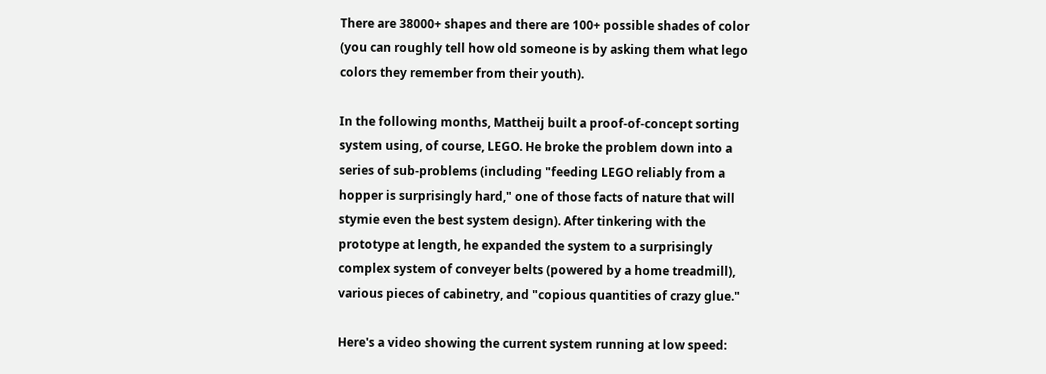There are 38000+ shapes and there are 100+ possible shades of color (you can roughly tell how old someone is by asking them what lego colors they remember from their youth).

In the following months, Mattheij built a proof-of-concept sorting system using, of course, LEGO. He broke the problem down into a series of sub-problems (including "feeding LEGO reliably from a hopper is surprisingly hard," one of those facts of nature that will stymie even the best system design). After tinkering with the prototype at length, he expanded the system to a surprisingly complex system of conveyer belts (powered by a home treadmill), various pieces of cabinetry, and "copious quantities of crazy glue."

Here's a video showing the current system running at low speed: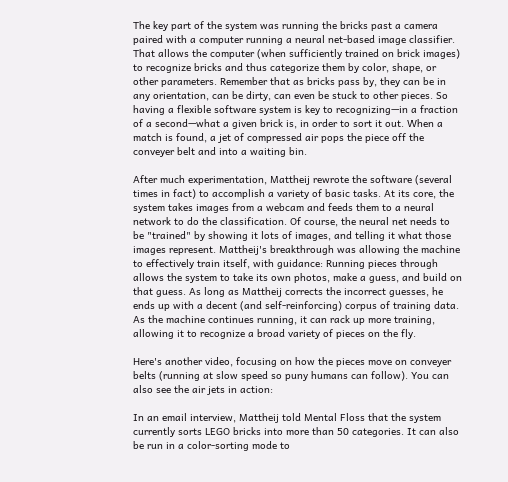The key part of the system was running the bricks past a camera paired with a computer running a neural net-based image classifier. That allows the computer (when sufficiently trained on brick images) to recognize bricks and thus categorize them by color, shape, or other parameters. Remember that as bricks pass by, they can be in any orientation, can be dirty, can even be stuck to other pieces. So having a flexible software system is key to recognizing—in a fraction of a second—what a given brick is, in order to sort it out. When a match is found, a jet of compressed air pops the piece off the conveyer belt and into a waiting bin.

After much experimentation, Mattheij rewrote the software (several times in fact) to accomplish a variety of basic tasks. At its core, the system takes images from a webcam and feeds them to a neural network to do the classification. Of course, the neural net needs to be "trained" by showing it lots of images, and telling it what those images represent. Mattheij's breakthrough was allowing the machine to effectively train itself, with guidance: Running pieces through allows the system to take its own photos, make a guess, and build on that guess. As long as Mattheij corrects the incorrect guesses, he ends up with a decent (and self-reinforcing) corpus of training data. As the machine continues running, it can rack up more training, allowing it to recognize a broad variety of pieces on the fly.

Here's another video, focusing on how the pieces move on conveyer belts (running at slow speed so puny humans can follow). You can also see the air jets in action:

In an email interview, Mattheij told Mental Floss that the system currently sorts LEGO bricks into more than 50 categories. It can also be run in a color-sorting mode to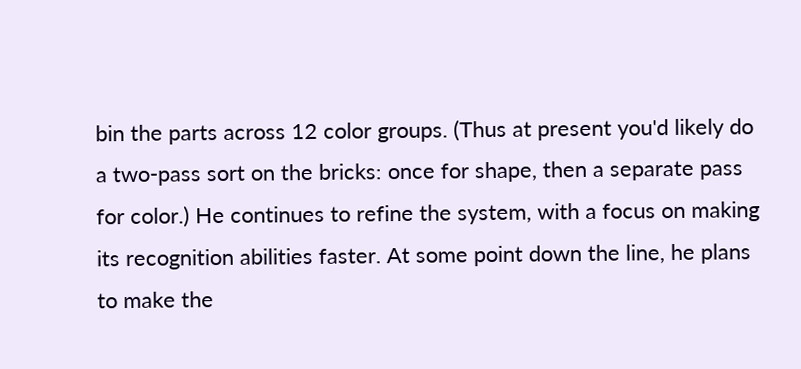bin the parts across 12 color groups. (Thus at present you'd likely do a two-pass sort on the bricks: once for shape, then a separate pass for color.) He continues to refine the system, with a focus on making its recognition abilities faster. At some point down the line, he plans to make the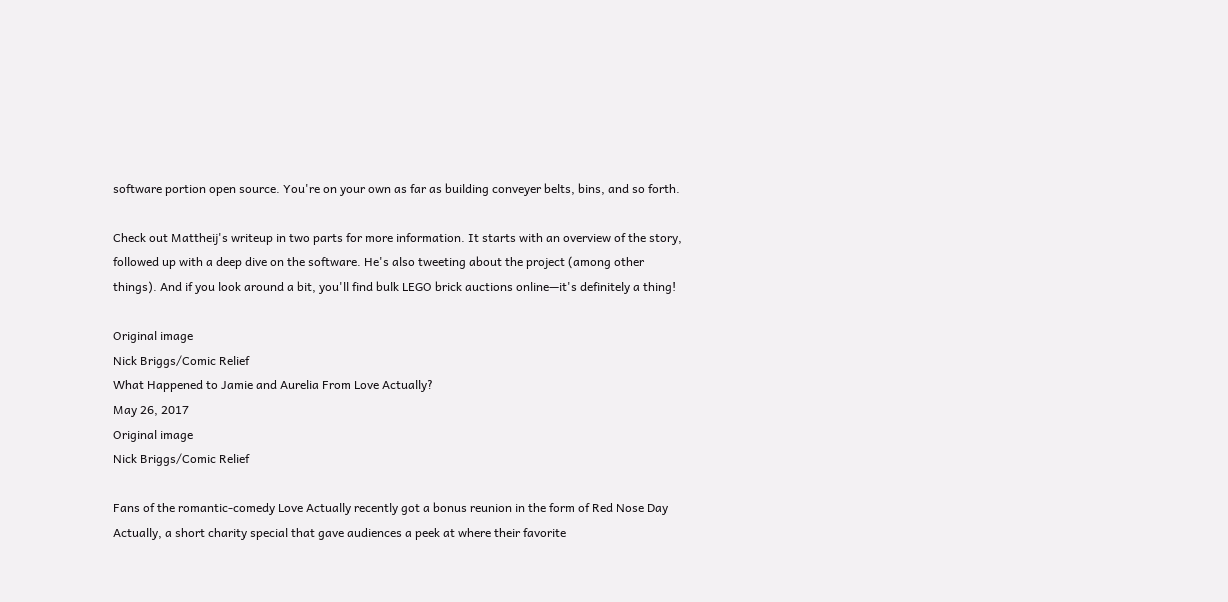software portion open source. You're on your own as far as building conveyer belts, bins, and so forth.

Check out Mattheij's writeup in two parts for more information. It starts with an overview of the story, followed up with a deep dive on the software. He's also tweeting about the project (among other things). And if you look around a bit, you'll find bulk LEGO brick auctions online—it's definitely a thing!

Original image
Nick Briggs/Comic Relief
What Happened to Jamie and Aurelia From Love Actually?
May 26, 2017
Original image
Nick Briggs/Comic Relief

Fans of the romantic-comedy Love Actually recently got a bonus reunion in the form of Red Nose Day Actually, a short charity special that gave audiences a peek at where their favorite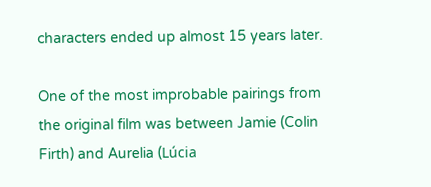characters ended up almost 15 years later.

One of the most improbable pairings from the original film was between Jamie (Colin Firth) and Aurelia (Lúcia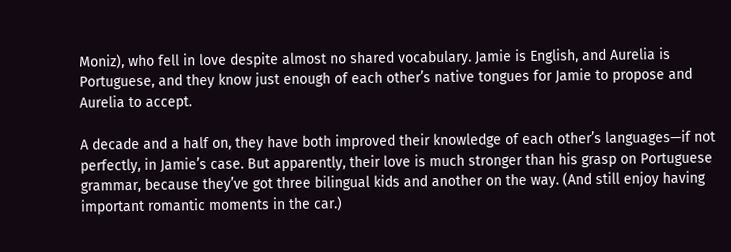Moniz), who fell in love despite almost no shared vocabulary. Jamie is English, and Aurelia is Portuguese, and they know just enough of each other’s native tongues for Jamie to propose and Aurelia to accept.

A decade and a half on, they have both improved their knowledge of each other’s languages—if not perfectly, in Jamie’s case. But apparently, their love is much stronger than his grasp on Portuguese grammar, because they’ve got three bilingual kids and another on the way. (And still enjoy having important romantic moments in the car.)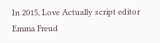In 2015, Love Actually script editor Emma Freud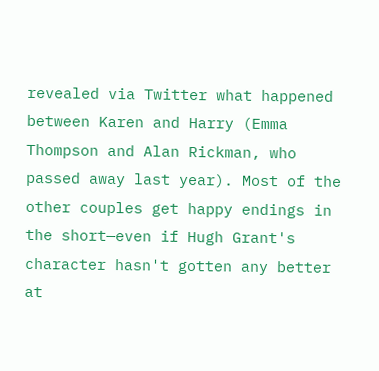revealed via Twitter what happened between Karen and Harry (Emma Thompson and Alan Rickman, who passed away last year). Most of the other couples get happy endings in the short—even if Hugh Grant's character hasn't gotten any better at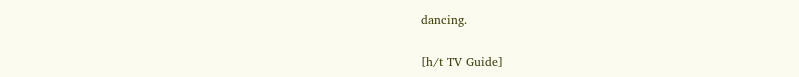dancing.

[h/t TV Guide]